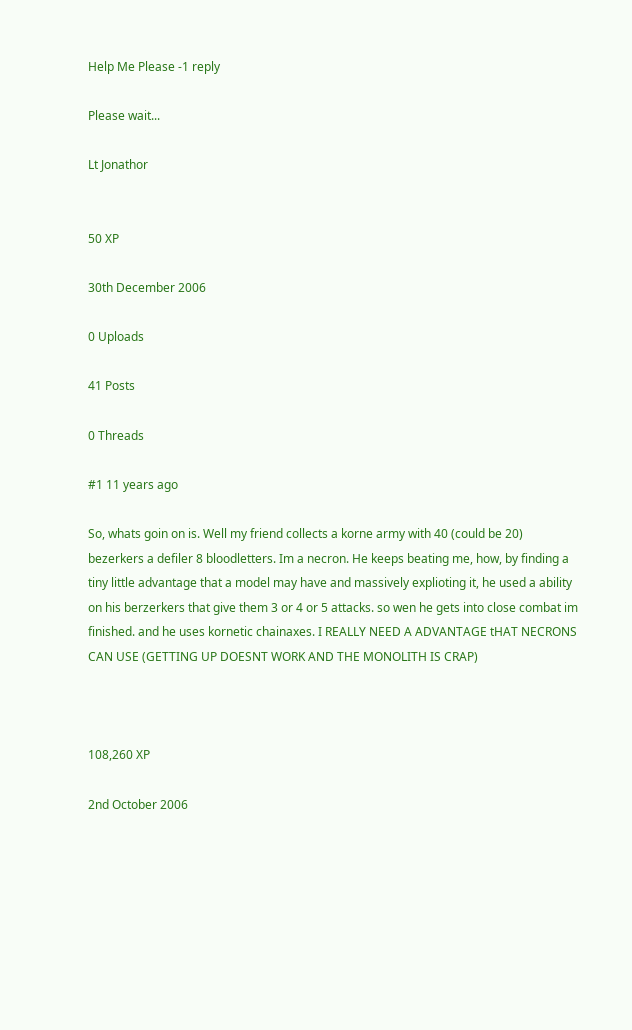Help Me Please -1 reply

Please wait...

Lt Jonathor


50 XP

30th December 2006

0 Uploads

41 Posts

0 Threads

#1 11 years ago

So, whats goin on is. Well my friend collects a korne army with 40 (could be 20) bezerkers a defiler 8 bloodletters. Im a necron. He keeps beating me, how, by finding a tiny little advantage that a model may have and massively explioting it, he used a ability on his berzerkers that give them 3 or 4 or 5 attacks. so wen he gets into close combat im finished. and he uses kornetic chainaxes. I REALLY NEED A ADVANTAGE tHAT NECRONS CAN USE (GETTING UP DOESNT WORK AND THE MONOLITH IS CRAP)



108,260 XP

2nd October 2006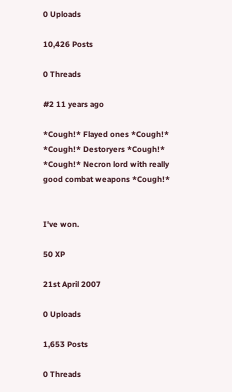0 Uploads

10,426 Posts

0 Threads

#2 11 years ago

*Cough!* Flayed ones *Cough!* *Cough!* Destoryers *Cough!* *Cough!* Necron lord with really good combat weapons *Cough!*


I've won.

50 XP

21st April 2007

0 Uploads

1,653 Posts

0 Threads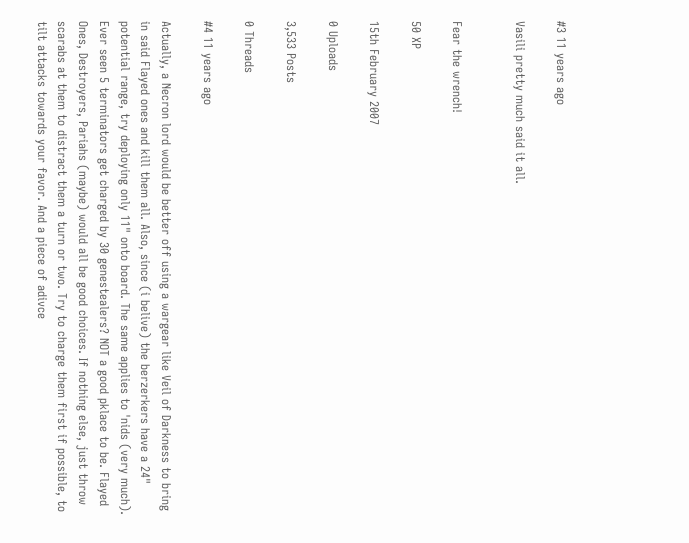#3 11 years ago

Vasili pretty much said it all.


Fear the wrench!

50 XP

15th February 2007

0 Uploads

3,533 Posts

0 Threads

#4 11 years ago

Actually, a Necron lord would be better off using a wargear like Veil of Darkness to bring in said Flayed ones and kill them all. Also, since (i belive) the berzerkers have a 24" potential range, try deploying only 11" onto board. The same applies to 'nids (very much). Ever seen 5 terminators get charged by 30 genestealers? NOT a good pklace to be. Flayed Ones, Destroyers, Pariahs (maybe) would all be good choices. If nothing else, just throw scarabs at them to distract them a turn or two. Try to charge them first if possible, to tilt attacks towards your favor. And a piece of adivce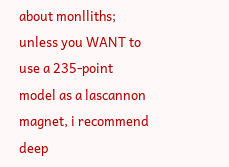about monlliths; unless you WANT to use a 235-point model as a lascannon magnet, i recommend deep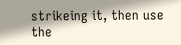strikeing it, then use the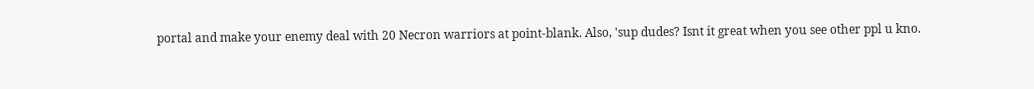portal and make your enemy deal with 20 Necron warriors at point-blank. Also, 'sup dudes? Isnt it great when you see other ppl u kno.